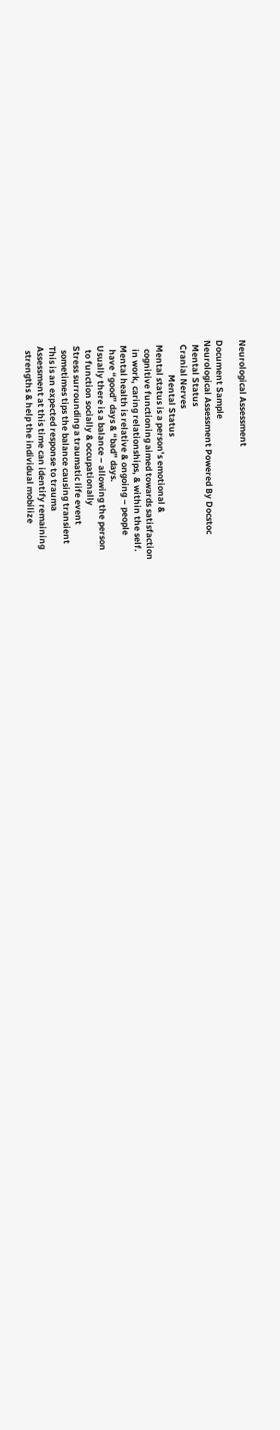Neurological Assessment

Document Sample
Neurological Assessment Powered By Docstoc
  Mental Status
  Cranial Nerves
                 Mental Status
  Mental status is a person’s emotional &
    cognitive functioning aimed towards satisfaction
    in work, caring relationships, & within the self.
  Mental health is relative & ongoing – people
    have “good” days & “bad” days.
  Usually there is a balance – allowing the person
    to function socially & occupationally
  Stress surrounding a traumatic life event
    sometimes tips the balance causing transient
  This is an expected response to trauma
  Assessment at this time can identify remaining
    strengths & help the individual mobilize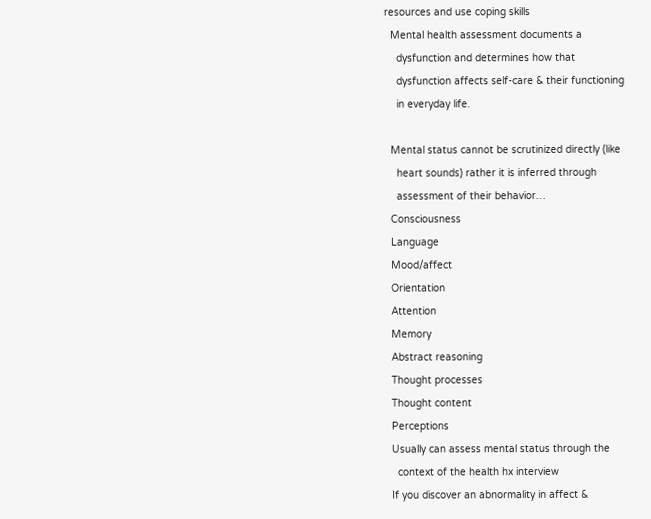resources and use coping skills
  Mental health assessment documents a
    dysfunction and determines how that
    dysfunction affects self-care & their functioning
    in everyday life.

  Mental status cannot be scrutinized directly (like
    heart sounds) rather it is inferred through
    assessment of their behavior…
  Consciousness
  Language
  Mood/affect
  Orientation
  Attention
  Memory
  Abstract reasoning
  Thought processes
  Thought content
  Perceptions
  Usually can assess mental status through the
    context of the health hx interview
  If you discover an abnormality in affect &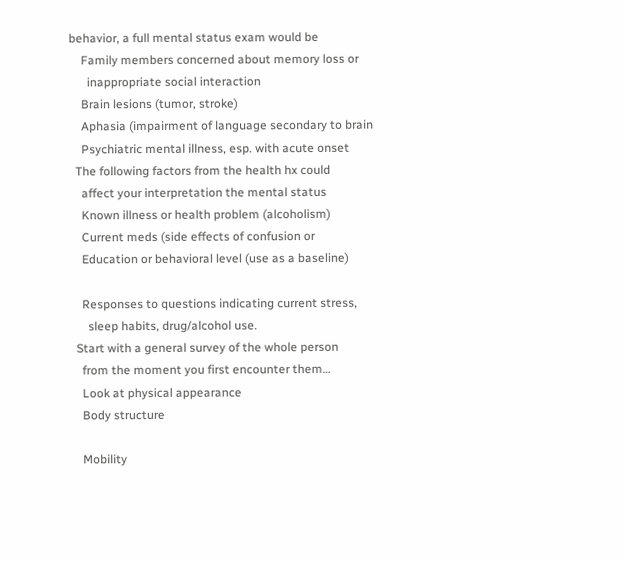behavior, a full mental status exam would be
    Family members concerned about memory loss or
      inappropriate social interaction
    Brain lesions (tumor, stroke)
    Aphasia (impairment of language secondary to brain
    Psychiatric mental illness, esp. with acute onset
  The following factors from the health hx could
    affect your interpretation the mental status
    Known illness or health problem (alcoholism)
    Current meds (side effects of confusion or
    Education or behavioral level (use as a baseline)

    Responses to questions indicating current stress,
      sleep habits, drug/alcohol use.
  Start with a general survey of the whole person
    from the moment you first encounter them…
    Look at physical appearance
    Body structure

    Mobility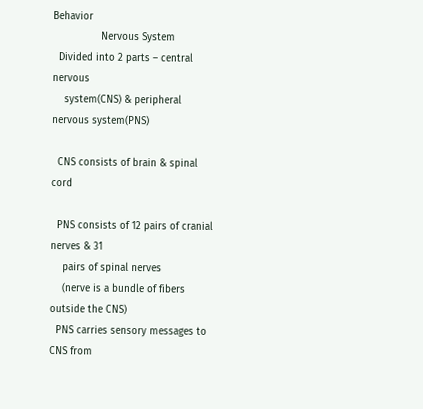Behavior
                Nervous System
  Divided into 2 parts – central nervous
    system(CNS) & peripheral nervous system(PNS)

  CNS consists of brain & spinal cord

  PNS consists of 12 pairs of cranial nerves & 31
    pairs of spinal nerves
    (nerve is a bundle of fibers outside the CNS)
  PNS carries sensory messages to CNS from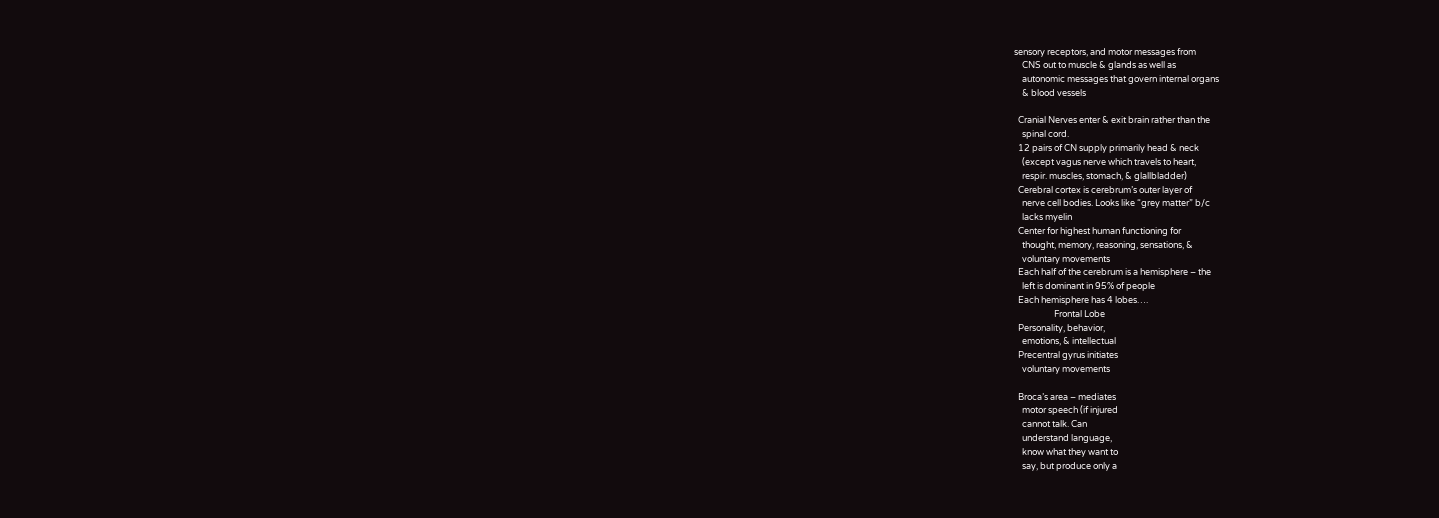sensory receptors, and motor messages from
    CNS out to muscle & glands as well as
    autonomic messages that govern internal organs
    & blood vessels

  Cranial Nerves enter & exit brain rather than the
    spinal cord.
  12 pairs of CN supply primarily head & neck
    (except vagus nerve which travels to heart,
    respir. muscles, stomach, & glallbladder)
  Cerebral cortex is cerebrum’s outer layer of
    nerve cell bodies. Looks like “grey matter” b/c
    lacks myelin
  Center for highest human functioning for
    thought, memory, reasoning, sensations, &
    voluntary movements
  Each half of the cerebrum is a hemisphere – the
    left is dominant in 95% of people
  Each hemisphere has 4 lobes….
                    Frontal Lobe
  Personality, behavior,
    emotions, & intellectual
  Precentral gyrus initiates
    voluntary movements

  Broca’s area – mediates
    motor speech (if injured
    cannot talk. Can
    understand language,
    know what they want to
    say, but produce only a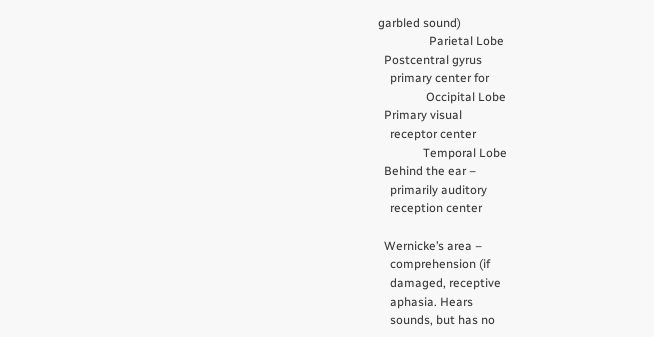garbled sound)
                 Parietal Lobe
  Postcentral gyrus
    primary center for
                Occipital Lobe
  Primary visual
    receptor center
               Temporal Lobe
  Behind the ear –
    primarily auditory
    reception center

  Wernicke’s area –
    comprehension (if
    damaged, receptive
    aphasia. Hears
    sounds, but has no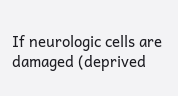If neurologic cells are damaged (deprived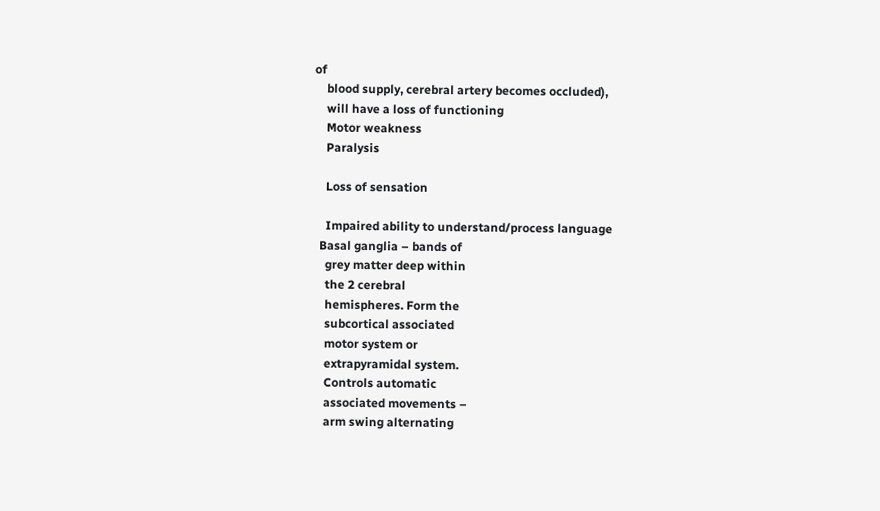of
    blood supply, cerebral artery becomes occluded),
    will have a loss of functioning
    Motor weakness
    Paralysis

    Loss of sensation

    Impaired ability to understand/process language
  Basal ganglia – bands of
    grey matter deep within
    the 2 cerebral
    hemispheres. Form the
    subcortical associated
    motor system or
    extrapyramidal system.
    Controls automatic
    associated movements –
    arm swing alternating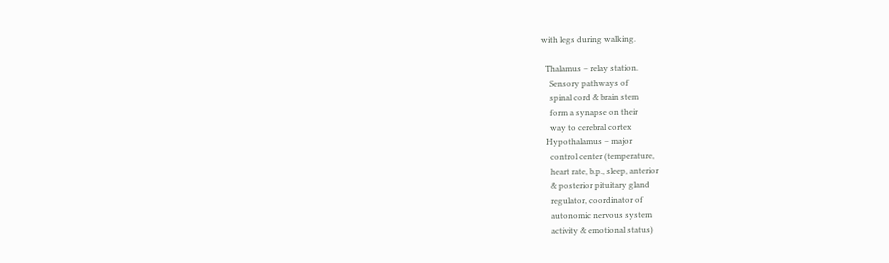with legs during walking.

  Thalamus – relay station.
    Sensory pathways of
    spinal cord & brain stem
    form a synapse on their
    way to cerebral cortex
  Hypothalamus – major
    control center (temperature,
    heart rate, b.p., sleep, anterior
    & posterior pituitary gland
    regulator, coordinator of
    autonomic nervous system
    activity & emotional status)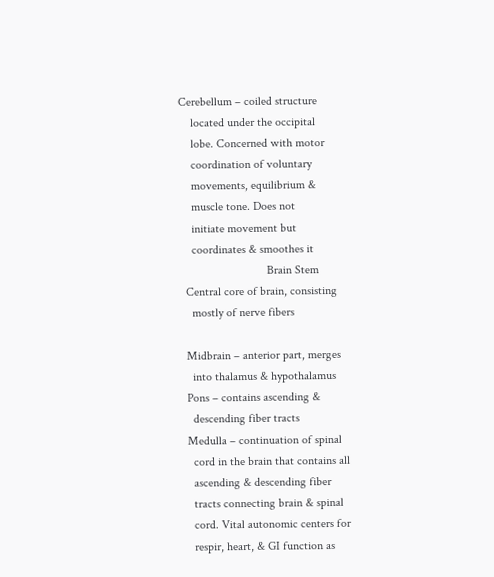Cerebellum – coiled structure
    located under the occipital
    lobe. Concerned with motor
    coordination of voluntary
    movements, equilibrium &
    muscle tone. Does not
    initiate movement but
    coordinates & smoothes it
                             Brain Stem
  Central core of brain, consisting
    mostly of nerve fibers

  Midbrain – anterior part, merges
    into thalamus & hypothalamus
  Pons – contains ascending &
    descending fiber tracts
  Medulla – continuation of spinal
    cord in the brain that contains all
    ascending & descending fiber
    tracts connecting brain & spinal
    cord. Vital autonomic centers for
    respir, heart, & GI function as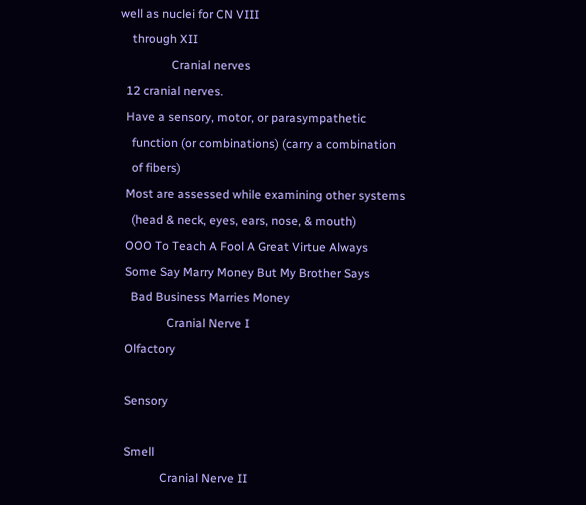well as nuclei for CN VIII
    through XII
                 Cranial nerves
  12 cranial nerves.
  Have a sensory, motor, or parasympathetic
    function (or combinations) (carry a combination
    of fibers)
  Most are assessed while examining other systems
    (head & neck, eyes, ears, nose, & mouth)
  OOO To Teach A Fool A Great Virtue Always
  Some Say Marry Money But My Brother Says
    Bad Business Marries Money
                Cranial Nerve I
  Olfactory

  Sensory

  Smell
              Cranial Nerve II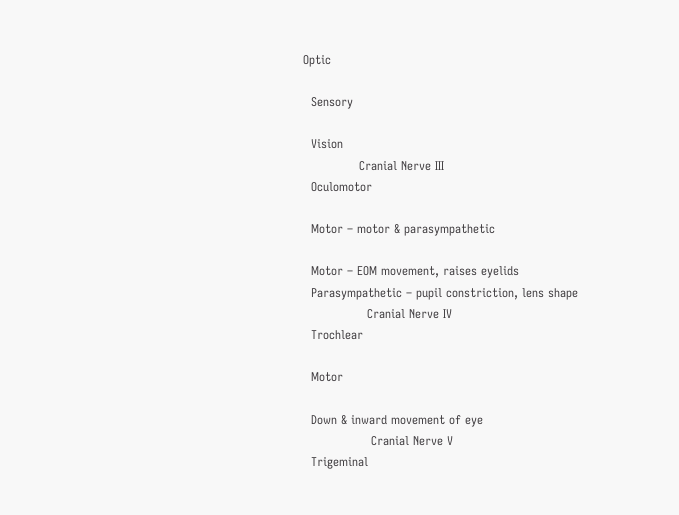Optic

  Sensory

  Vision
              Cranial Nerve III
  Oculomotor

  Motor – motor & parasympathetic

  Motor – EOM movement, raises eyelids
  Parasympathetic – pupil constriction, lens shape
                Cranial Nerve IV
  Trochlear

  Motor

  Down & inward movement of eye
                 Cranial Nerve V
  Trigeminal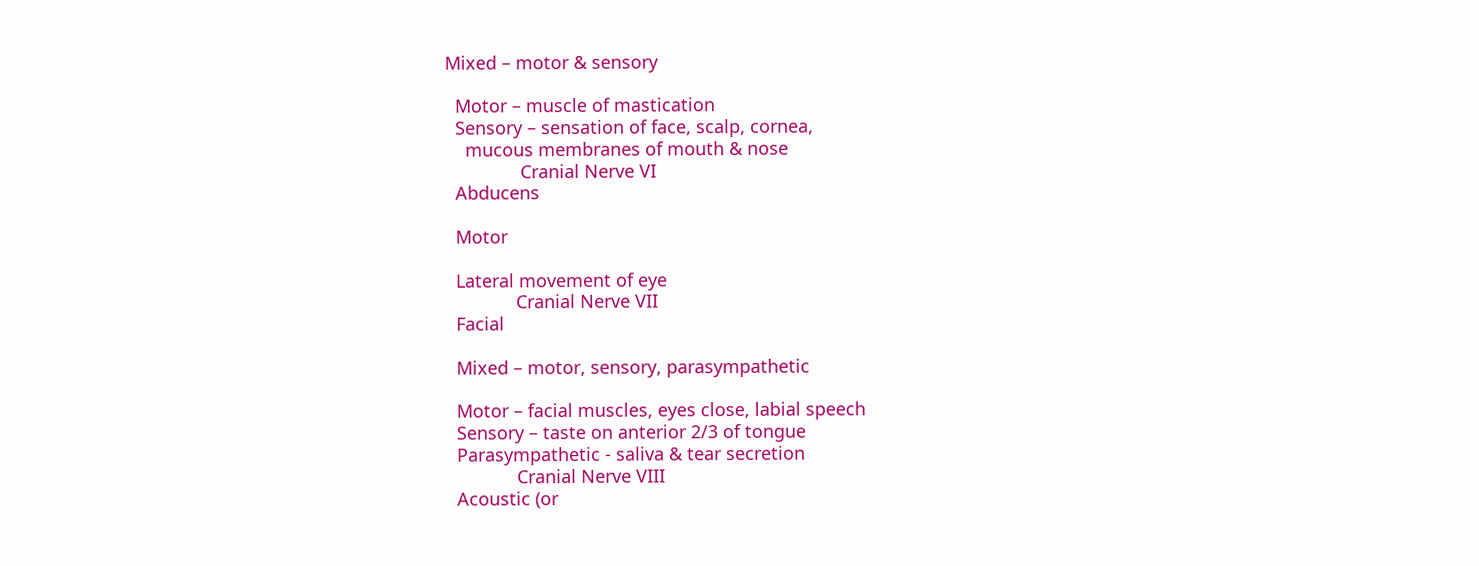Mixed – motor & sensory

  Motor – muscle of mastication
  Sensory – sensation of face, scalp, cornea,
    mucous membranes of mouth & nose
               Cranial Nerve VI
  Abducens

  Motor

  Lateral movement of eye
              Cranial Nerve VII
  Facial

  Mixed – motor, sensory, parasympathetic

  Motor – facial muscles, eyes close, labial speech
  Sensory – taste on anterior 2/3 of tongue
  Parasympathetic - saliva & tear secretion
              Cranial Nerve VIII
  Acoustic (or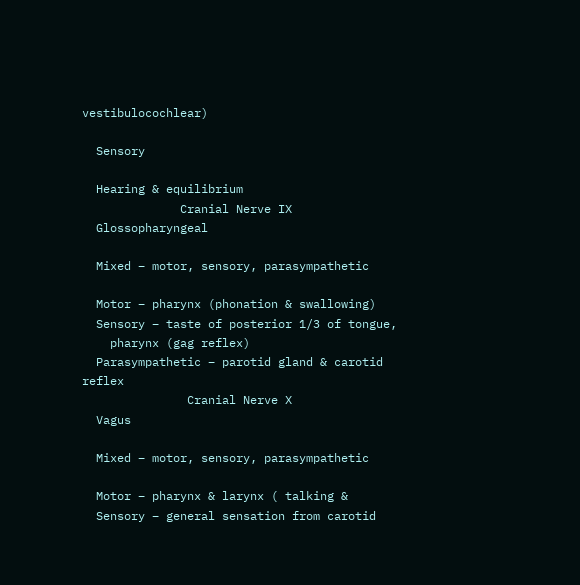vestibulocochlear)

  Sensory

  Hearing & equilibrium
              Cranial Nerve IX
  Glossopharyngeal

  Mixed – motor, sensory, parasympathetic

  Motor – pharynx (phonation & swallowing)
  Sensory – taste of posterior 1/3 of tongue,
    pharynx (gag reflex)
  Parasympathetic – parotid gland & carotid reflex
               Cranial Nerve X
  Vagus

  Mixed – motor, sensory, parasympathetic

  Motor – pharynx & larynx ( talking &
  Sensory – general sensation from carotid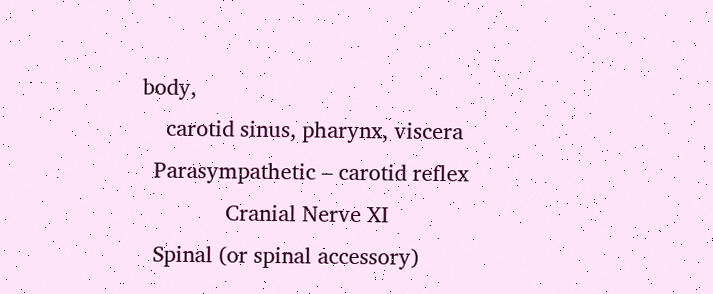body,
    carotid sinus, pharynx, viscera
  Parasympathetic – carotid reflex
              Cranial Nerve XI
  Spinal (or spinal accessory)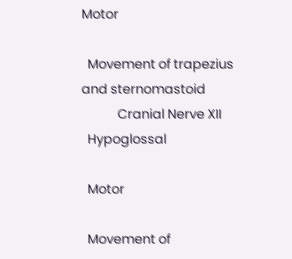Motor

  Movement of trapezius and sternomastoid
            Cranial Nerve XII
  Hypoglossal

  Motor

  Movement of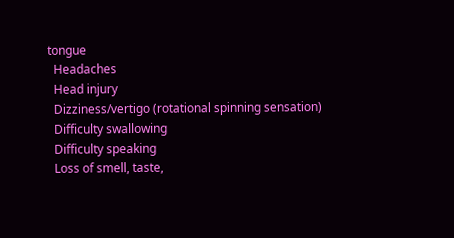tongue
  Headaches
  Head injury
  Dizziness/vertigo (rotational spinning sensation)
  Difficulty swallowing
  Difficulty speaking
  Loss of smell, taste,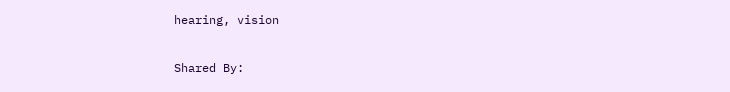hearing, vision

Shared By: